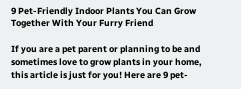9 Pet-Friendly Indoor Plants You Can Grow Together With Your Furry Friend

If you are a pet parent or planning to be and sometimes love to grow plants in your home, this article is just for you! Here are 9 pet-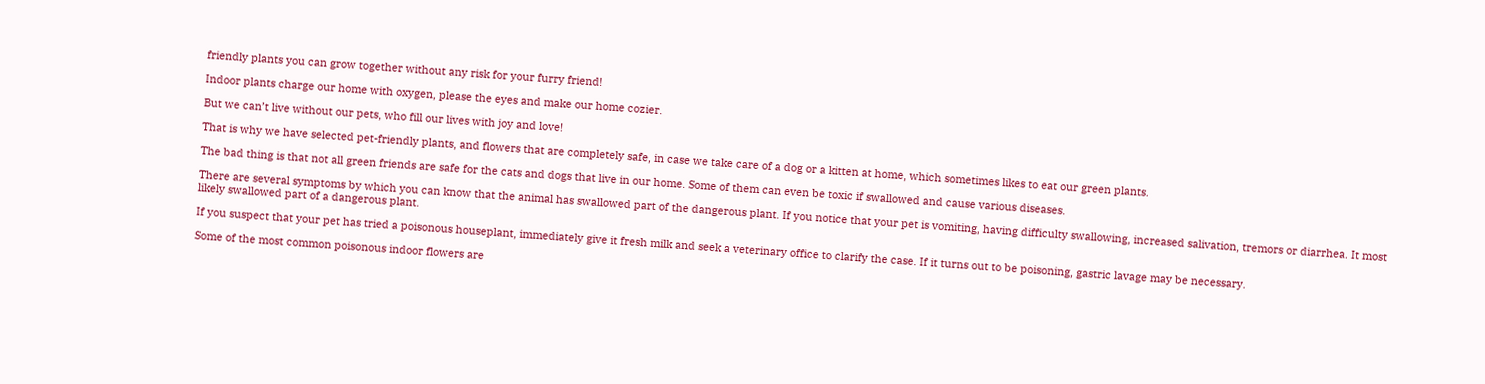friendly plants you can grow together without any risk for your furry friend!

Indoor plants charge our home with oxygen, please the eyes and make our home cozier.

But we can’t live without our pets, who fill our lives with joy and love!

That is why we have selected pet-friendly plants, and flowers that are completely safe, in case we take care of a dog or a kitten at home, which sometimes likes to eat our green plants.

The bad thing is that not all green friends are safe for the cats and dogs that live in our home. Some of them can even be toxic if swallowed and cause various diseases.

There are several symptoms by which you can know that the animal has swallowed part of the dangerous plant. If you notice that your pet is vomiting, having difficulty swallowing, increased salivation, tremors or diarrhea. It most likely swallowed part of a dangerous plant.

If you suspect that your pet has tried a poisonous houseplant, immediately give it fresh milk and seek a veterinary office to clarify the case. If it turns out to be poisoning, gastric lavage may be necessary.

Some of the most common poisonous indoor flowers are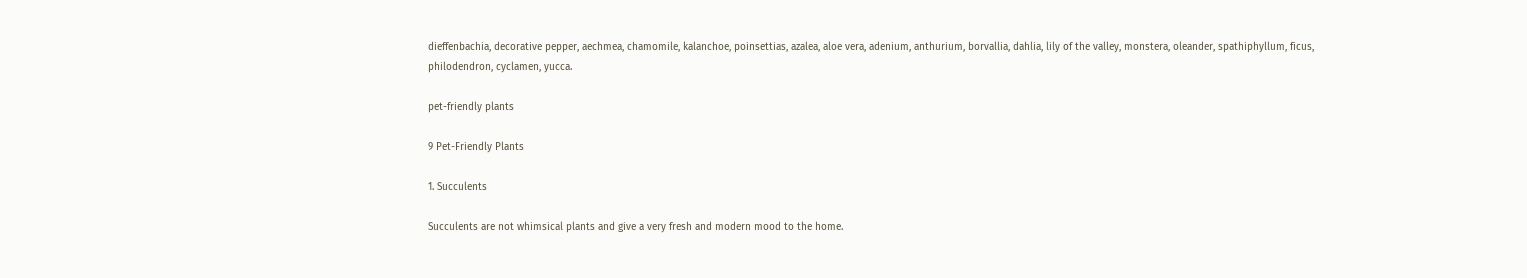dieffenbachia, decorative pepper, aechmea, chamomile, kalanchoe, poinsettias, azalea, aloe vera, adenium, anthurium, borvallia, dahlia, lily of the valley, monstera, oleander, spathiphyllum, ficus, philodendron, cyclamen, yucca.

pet-friendly plants

9 Pet-Friendly Plants

1. Succulents

Succulents are not whimsical plants and give a very fresh and modern mood to the home.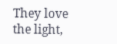They love the light,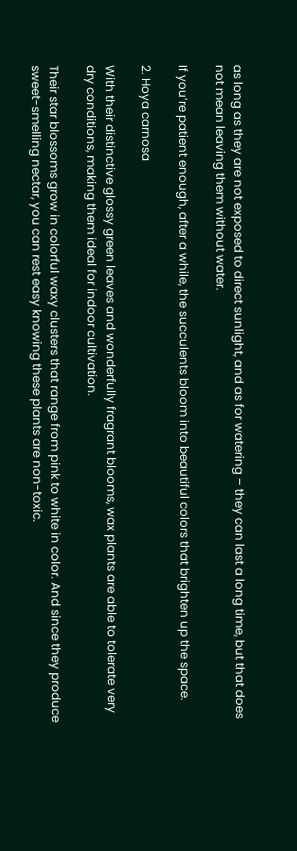as long as they are not exposed to direct sunlight, and as for watering – they can last a long time, but that does not mean leaving them without water.

If you’re patient enough, after a while, the succulents bloom into beautiful colors that brighten up the space.

2. Hoya carnosa

With their distinctive glossy green leaves and wonderfully fragrant blooms, wax plants are able to tolerate very dry conditions, making them ideal for indoor cultivation.

Their star blossoms grow in colorful waxy clusters that range from pink to white in color. And since they produce sweet-smelling nectar, you can rest easy knowing these plants are non-toxic.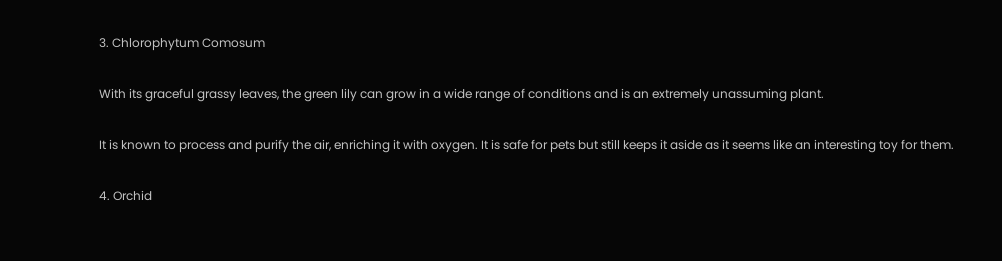3. Chlorophytum Comosum

With its graceful grassy leaves, the green lily can grow in a wide range of conditions and is an extremely unassuming plant.

It is known to process and purify the air, enriching it with oxygen. It is safe for pets but still keeps it aside as it seems like an interesting toy for them.

4. Orchid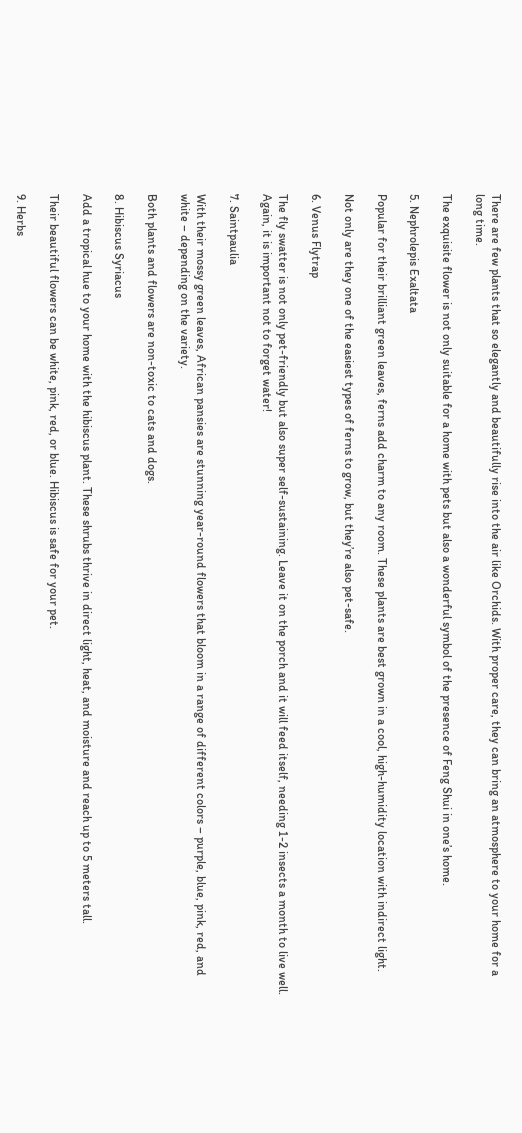There are few plants that so elegantly and beautifully rise into the air like Orchids. With proper care, they can bring an atmosphere to your home for a long time.

The exquisite flower is not only suitable for a home with pets but also a wonderful symbol of the presence of Feng Shui in one’s home.

5. Nephrolepis Exaltata

Popular for their brilliant green leaves, ferns add charm to any room. These plants are best grown in a cool, high-humidity location with indirect light.

Not only are they one of the easiest types of ferns to grow, but they’re also pet-safe.

6. Venus Flytrap

The fly swatter is not only pet-friendly but also super self-sustaining. Leave it on the porch and it will feed itself, needing 1-2 insects a month to live well. Again, it is important not to forget water!

7. Saintpaulia

With their mossy green leaves, African pansies are stunning year-round flowers that bloom in a range of different colors – purple, blue, pink, red, and white – depending on the variety.

Both plants and flowers are non-toxic to cats and dogs.

8. Hibiscus Syriacus

Add a tropical hue to your home with the hibiscus plant. These shrubs thrive in direct light, heat, and moisture and reach up to 5 meters tall.

Their beautiful flowers can be white, pink, red, or blue. Hibiscus is safe for your pet.

9. Herbs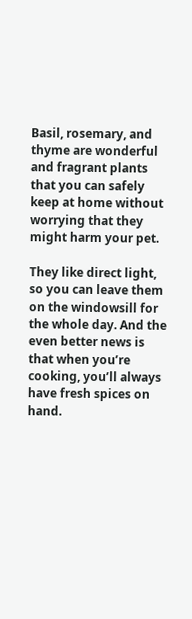Basil, rosemary, and thyme are wonderful and fragrant plants that you can safely keep at home without worrying that they might harm your pet.

They like direct light, so you can leave them on the windowsill for the whole day. And the even better news is that when you’re cooking, you’ll always have fresh spices on hand.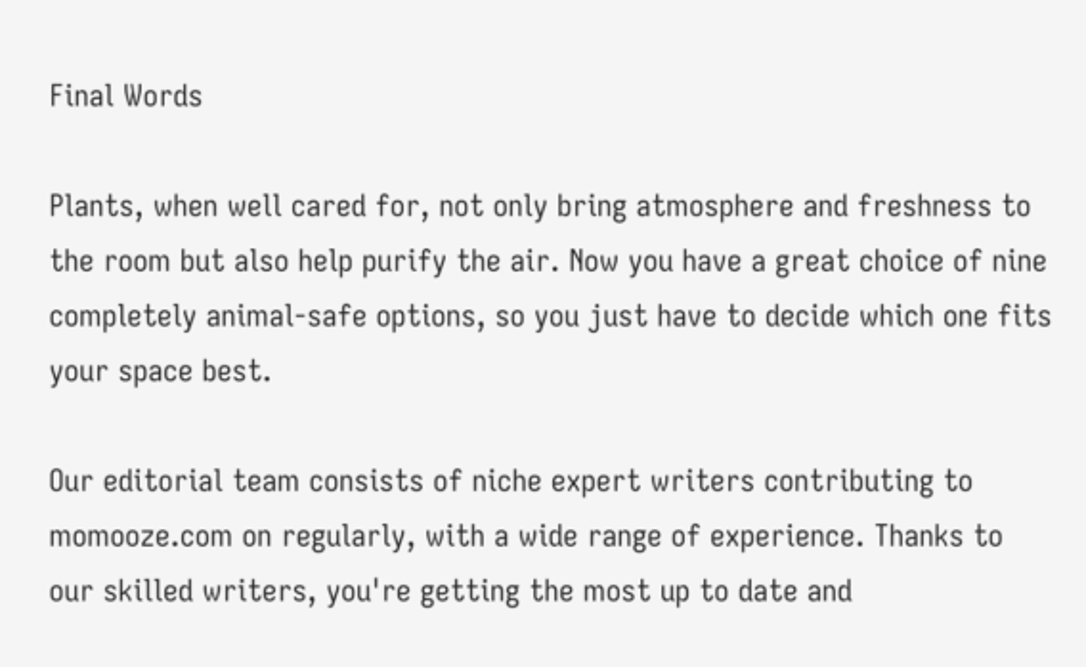Final Words

Plants, when well cared for, not only bring atmosphere and freshness to the room but also help purify the air. Now you have a great choice of nine completely animal-safe options, so you just have to decide which one fits your space best.

Our editorial team consists of niche expert writers contributing to momooze.com on regularly, with a wide range of experience. Thanks to our skilled writers, you're getting the most up to date and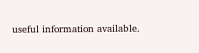useful information available.